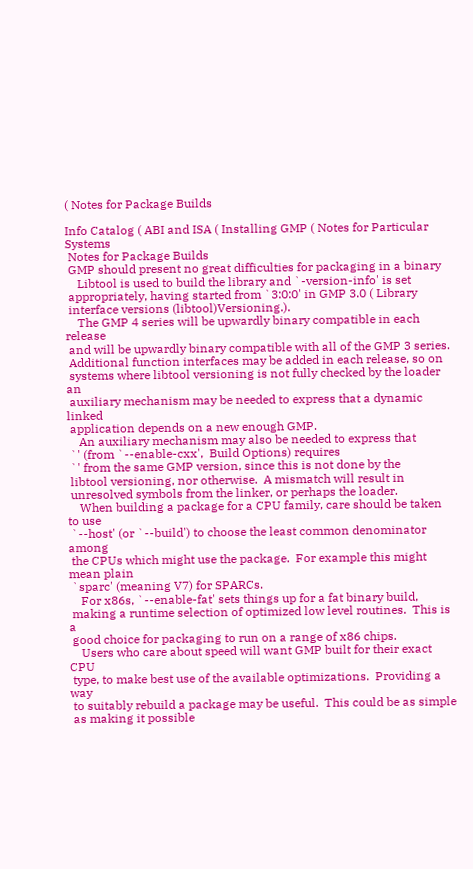( Notes for Package Builds

Info Catalog ( ABI and ISA ( Installing GMP ( Notes for Particular Systems
 Notes for Package Builds
 GMP should present no great difficulties for packaging in a binary
    Libtool is used to build the library and `-version-info' is set
 appropriately, having started from `3:0:0' in GMP 3.0 ( Library
 interface versions (libtool)Versioning.).
    The GMP 4 series will be upwardly binary compatible in each release
 and will be upwardly binary compatible with all of the GMP 3 series.
 Additional function interfaces may be added in each release, so on
 systems where libtool versioning is not fully checked by the loader an
 auxiliary mechanism may be needed to express that a dynamic linked
 application depends on a new enough GMP.
    An auxiliary mechanism may also be needed to express that
 `' (from `--enable-cxx',  Build Options) requires
 `' from the same GMP version, since this is not done by the
 libtool versioning, nor otherwise.  A mismatch will result in
 unresolved symbols from the linker, or perhaps the loader.
    When building a package for a CPU family, care should be taken to use
 `--host' (or `--build') to choose the least common denominator among
 the CPUs which might use the package.  For example this might mean plain
 `sparc' (meaning V7) for SPARCs.
    For x86s, `--enable-fat' sets things up for a fat binary build,
 making a runtime selection of optimized low level routines.  This is a
 good choice for packaging to run on a range of x86 chips.
    Users who care about speed will want GMP built for their exact CPU
 type, to make best use of the available optimizations.  Providing a way
 to suitably rebuild a package may be useful.  This could be as simple
 as making it possible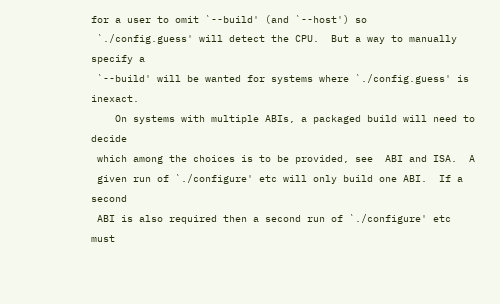for a user to omit `--build' (and `--host') so
 `./config.guess' will detect the CPU.  But a way to manually specify a
 `--build' will be wanted for systems where `./config.guess' is inexact.
    On systems with multiple ABIs, a packaged build will need to decide
 which among the choices is to be provided, see  ABI and ISA.  A
 given run of `./configure' etc will only build one ABI.  If a second
 ABI is also required then a second run of `./configure' etc must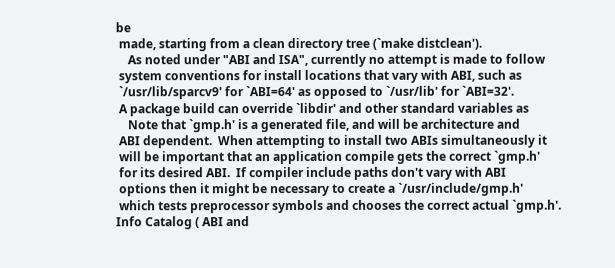be
 made, starting from a clean directory tree (`make distclean').
    As noted under "ABI and ISA", currently no attempt is made to follow
 system conventions for install locations that vary with ABI, such as
 `/usr/lib/sparcv9' for `ABI=64' as opposed to `/usr/lib' for `ABI=32'.
 A package build can override `libdir' and other standard variables as
    Note that `gmp.h' is a generated file, and will be architecture and
 ABI dependent.  When attempting to install two ABIs simultaneously it
 will be important that an application compile gets the correct `gmp.h'
 for its desired ABI.  If compiler include paths don't vary with ABI
 options then it might be necessary to create a `/usr/include/gmp.h'
 which tests preprocessor symbols and chooses the correct actual `gmp.h'.
Info Catalog ( ABI and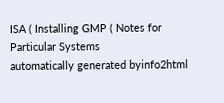ISA ( Installing GMP ( Notes for Particular Systems
automatically generated byinfo2html